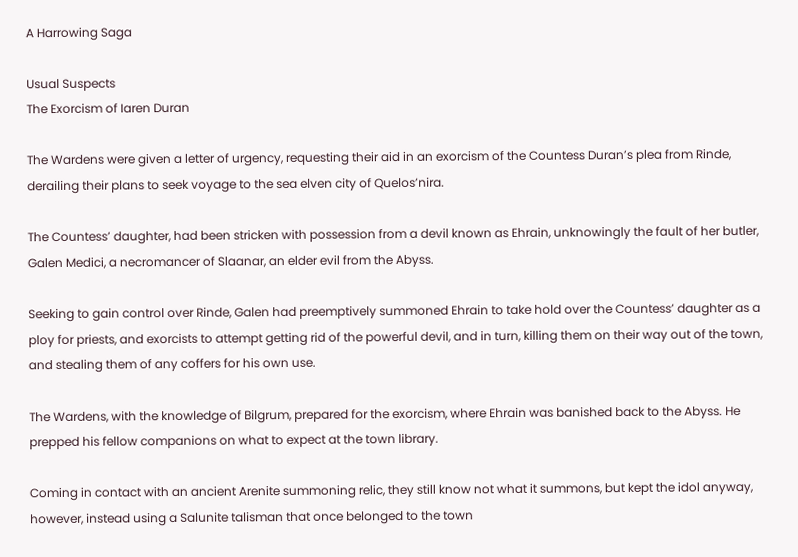A Harrowing Saga

Usual Suspects
The Exorcism of Iaren Duran

The Wardens were given a letter of urgency, requesting their aid in an exorcism of the Countess Duran’s plea from Rinde, derailing their plans to seek voyage to the sea elven city of Quelos’nira.

The Countess’ daughter, had been stricken with possession from a devil known as Ehrain, unknowingly the fault of her butler, Galen Medici, a necromancer of Slaanar, an elder evil from the Abyss.

Seeking to gain control over Rinde, Galen had preemptively summoned Ehrain to take hold over the Countess’ daughter as a ploy for priests, and exorcists to attempt getting rid of the powerful devil, and in turn, killing them on their way out of the town, and stealing them of any coffers for his own use.

The Wardens, with the knowledge of Bilgrum, prepared for the exorcism, where Ehrain was banished back to the Abyss. He prepped his fellow companions on what to expect at the town library.

Coming in contact with an ancient Arenite summoning relic, they still know not what it summons, but kept the idol anyway, however, instead using a Salunite talisman that once belonged to the town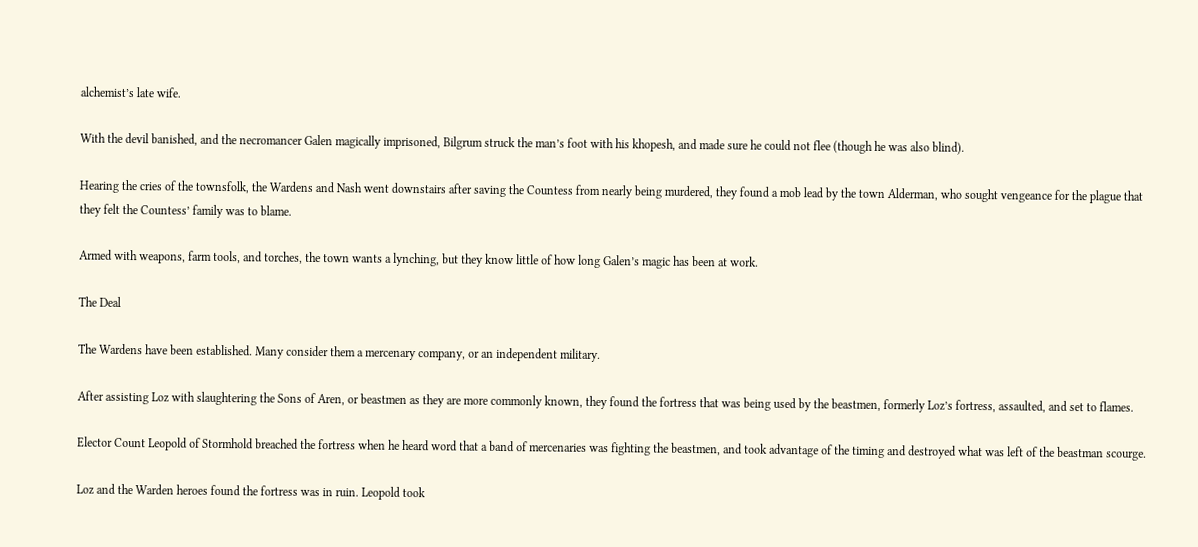alchemist’s late wife.

With the devil banished, and the necromancer Galen magically imprisoned, Bilgrum struck the man’s foot with his khopesh, and made sure he could not flee (though he was also blind).

Hearing the cries of the townsfolk, the Wardens and Nash went downstairs after saving the Countess from nearly being murdered, they found a mob lead by the town Alderman, who sought vengeance for the plague that they felt the Countess’ family was to blame.

Armed with weapons, farm tools, and torches, the town wants a lynching, but they know little of how long Galen’s magic has been at work.

The Deal

The Wardens have been established. Many consider them a mercenary company, or an independent military.

After assisting Loz with slaughtering the Sons of Aren, or beastmen as they are more commonly known, they found the fortress that was being used by the beastmen, formerly Loz’s fortress, assaulted, and set to flames.

Elector Count Leopold of Stormhold breached the fortress when he heard word that a band of mercenaries was fighting the beastmen, and took advantage of the timing and destroyed what was left of the beastman scourge.

Loz and the Warden heroes found the fortress was in ruin. Leopold took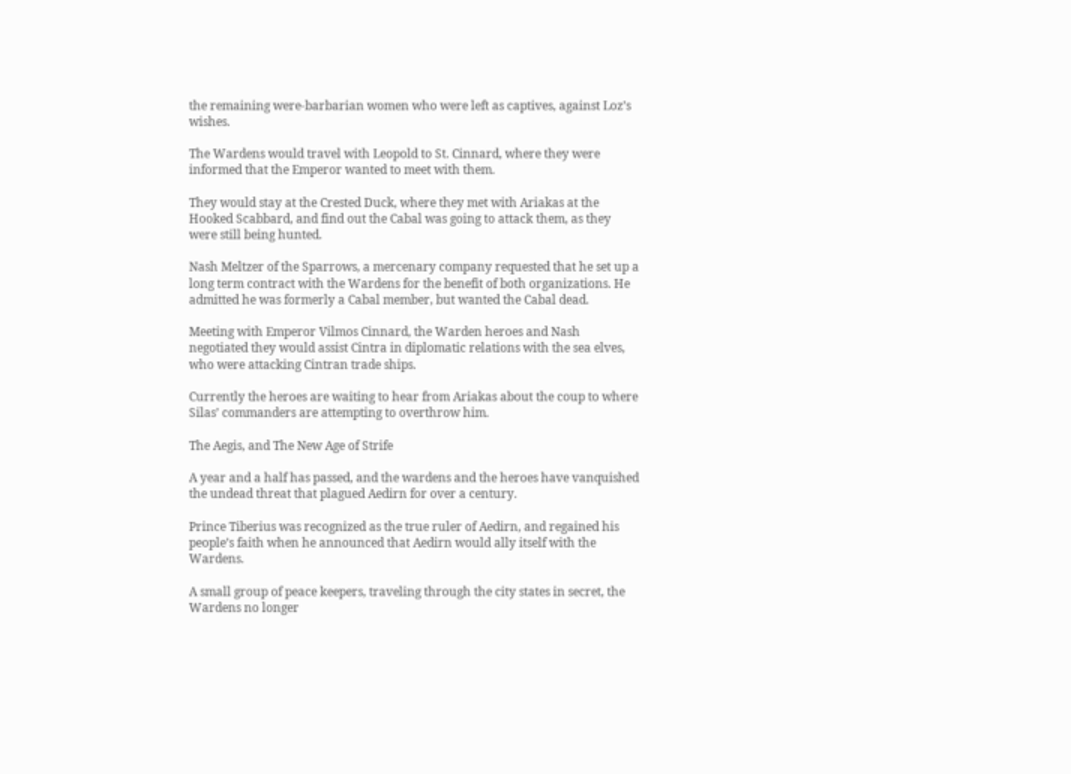the remaining were-barbarian women who were left as captives, against Loz’s wishes.

The Wardens would travel with Leopold to St. Cinnard, where they were informed that the Emperor wanted to meet with them.

They would stay at the Crested Duck, where they met with Ariakas at the Hooked Scabbard, and find out the Cabal was going to attack them, as they were still being hunted.

Nash Meltzer of the Sparrows, a mercenary company requested that he set up a long term contract with the Wardens for the benefit of both organizations. He admitted he was formerly a Cabal member, but wanted the Cabal dead.

Meeting with Emperor Vilmos Cinnard, the Warden heroes and Nash negotiated they would assist Cintra in diplomatic relations with the sea elves, who were attacking Cintran trade ships.

Currently the heroes are waiting to hear from Ariakas about the coup to where Silas’ commanders are attempting to overthrow him.

The Aegis, and The New Age of Strife

A year and a half has passed, and the wardens and the heroes have vanquished the undead threat that plagued Aedirn for over a century.

Prince Tiberius was recognized as the true ruler of Aedirn, and regained his people’s faith when he announced that Aedirn would ally itself with the Wardens.

A small group of peace keepers, traveling through the city states in secret, the Wardens no longer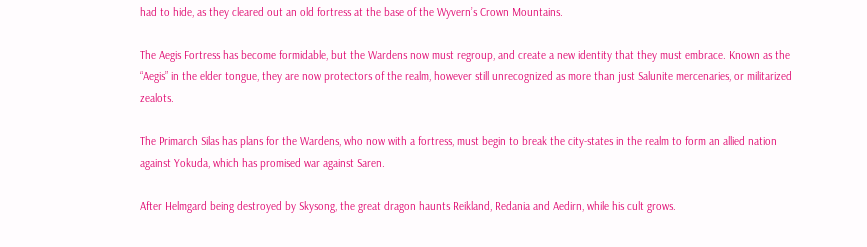had to hide, as they cleared out an old fortress at the base of the Wyvern’s Crown Mountains.

The Aegis Fortress has become formidable, but the Wardens now must regroup, and create a new identity that they must embrace. Known as the “Aegis” in the elder tongue, they are now protectors of the realm, however still unrecognized as more than just Salunite mercenaries, or militarized zealots.

The Primarch Silas has plans for the Wardens, who now with a fortress, must begin to break the city-states in the realm to form an allied nation against Yokuda, which has promised war against Saren.

After Helmgard being destroyed by Skysong, the great dragon haunts Reikland, Redania and Aedirn, while his cult grows.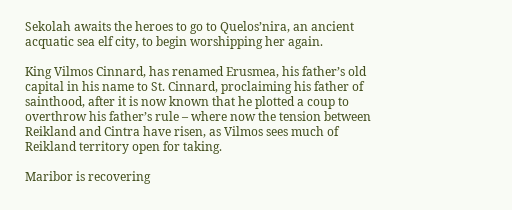Sekolah awaits the heroes to go to Quelos’nira, an ancient acquatic sea elf city, to begin worshipping her again.

King Vilmos Cinnard, has renamed Erusmea, his father’s old capital in his name to St. Cinnard, proclaiming his father of sainthood, after it is now known that he plotted a coup to overthrow his father’s rule – where now the tension between Reikland and Cintra have risen, as Vilmos sees much of Reikland territory open for taking.

Maribor is recovering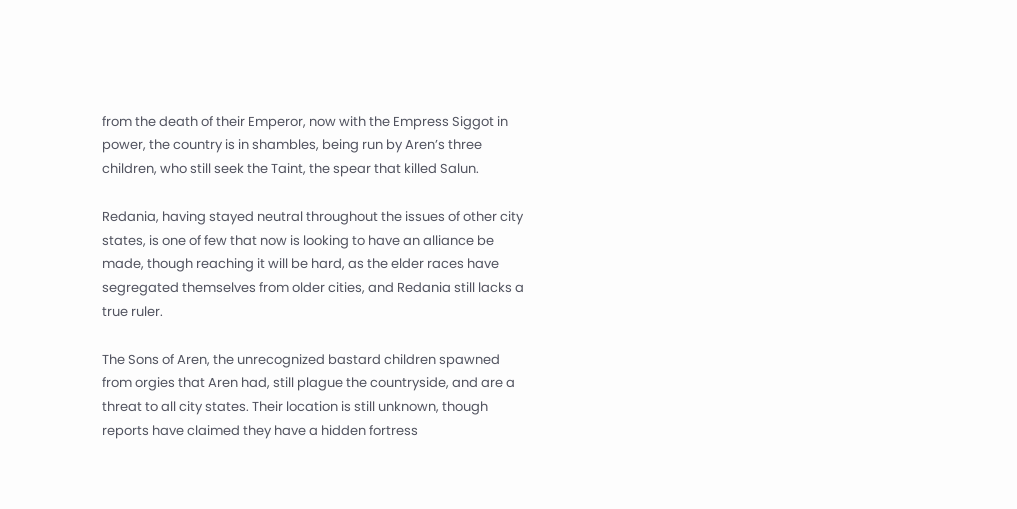from the death of their Emperor, now with the Empress Siggot in power, the country is in shambles, being run by Aren’s three children, who still seek the Taint, the spear that killed Salun.

Redania, having stayed neutral throughout the issues of other city states, is one of few that now is looking to have an alliance be made, though reaching it will be hard, as the elder races have segregated themselves from older cities, and Redania still lacks a true ruler.

The Sons of Aren, the unrecognized bastard children spawned from orgies that Aren had, still plague the countryside, and are a threat to all city states. Their location is still unknown, though reports have claimed they have a hidden fortress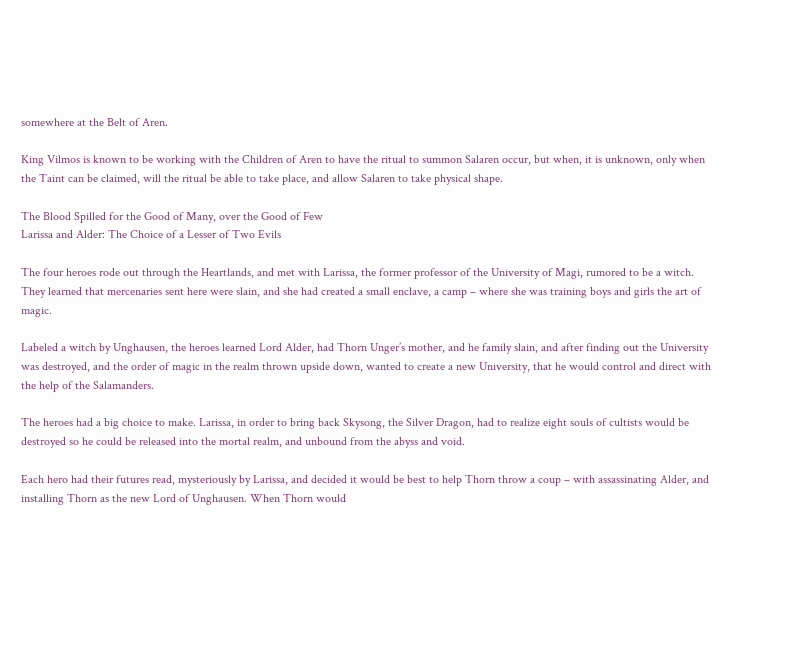somewhere at the Belt of Aren.

King Vilmos is known to be working with the Children of Aren to have the ritual to summon Salaren occur, but when, it is unknown, only when the Taint can be claimed, will the ritual be able to take place, and allow Salaren to take physical shape.

The Blood Spilled for the Good of Many, over the Good of Few
Larissa and Alder: The Choice of a Lesser of Two Evils

The four heroes rode out through the Heartlands, and met with Larissa, the former professor of the University of Magi, rumored to be a witch. They learned that mercenaries sent here were slain, and she had created a small enclave, a camp – where she was training boys and girls the art of magic.

Labeled a witch by Unghausen, the heroes learned Lord Alder, had Thorn Unger’s mother, and he family slain, and after finding out the University was destroyed, and the order of magic in the realm thrown upside down, wanted to create a new University, that he would control and direct with the help of the Salamanders.

The heroes had a big choice to make. Larissa, in order to bring back Skysong, the Silver Dragon, had to realize eight souls of cultists would be destroyed so he could be released into the mortal realm, and unbound from the abyss and void.

Each hero had their futures read, mysteriously by Larissa, and decided it would be best to help Thorn throw a coup – with assassinating Alder, and installing Thorn as the new Lord of Unghausen. When Thorn would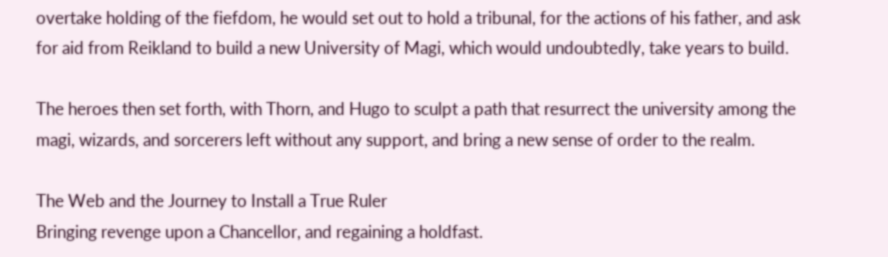overtake holding of the fiefdom, he would set out to hold a tribunal, for the actions of his father, and ask for aid from Reikland to build a new University of Magi, which would undoubtedly, take years to build.

The heroes then set forth, with Thorn, and Hugo to sculpt a path that resurrect the university among the magi, wizards, and sorcerers left without any support, and bring a new sense of order to the realm.

The Web and the Journey to Install a True Ruler
Bringing revenge upon a Chancellor, and regaining a holdfast.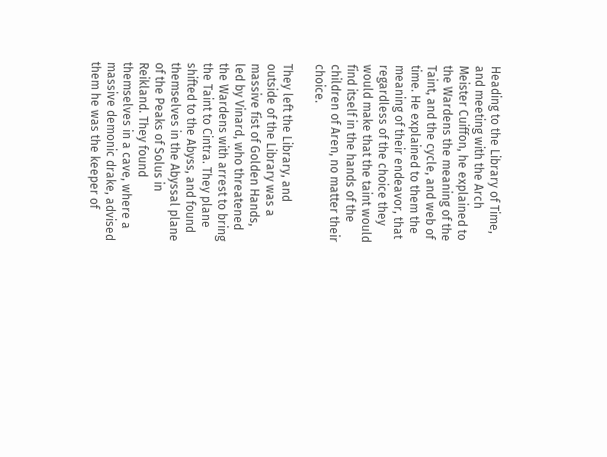Heading to the Library of Time, and meeting with the Arch Meister Cuiffon, he explained to the Wardens the meaning of the Taint, and the cycle, and web of time. He explained to them the meaning of their endeavor, that regardless of the choice they would make that the taint would find itself in the hands of the children of Aren, no matter their choice.

They left the Library, and outside of the Library was a massive fist of Golden Hands, led by Vinard, who threatened the Wardens with arrest to bring the Taint to Cintra. They plane shifted to the Abyss, and found themselves in the Abyssal plane of the Peaks of Solus in Reikland. They found themselves in a cave, where a massive demonic drake, advised them he was the keeper of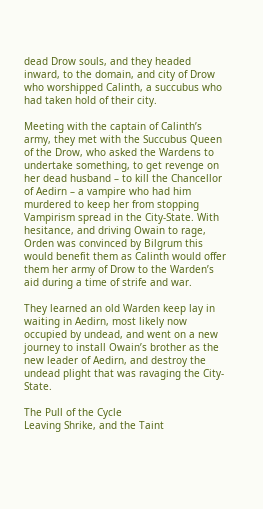dead Drow souls, and they headed inward, to the domain, and city of Drow who worshipped Calinth, a succubus who had taken hold of their city.

Meeting with the captain of Calinth’s army, they met with the Succubus Queen of the Drow, who asked the Wardens to undertake something, to get revenge on her dead husband – to kill the Chancellor of Aedirn – a vampire who had him murdered to keep her from stopping Vampirism spread in the City-State. With hesitance, and driving Owain to rage, Orden was convinced by Bilgrum this would benefit them as Calinth would offer them her army of Drow to the Warden’s aid during a time of strife and war.

They learned an old Warden keep lay in waiting in Aedirn, most likely now occupied by undead, and went on a new journey to install Owain’s brother as the new leader of Aedirn, and destroy the undead plight that was ravaging the City-State.

The Pull of the Cycle
Leaving Shrike, and the Taint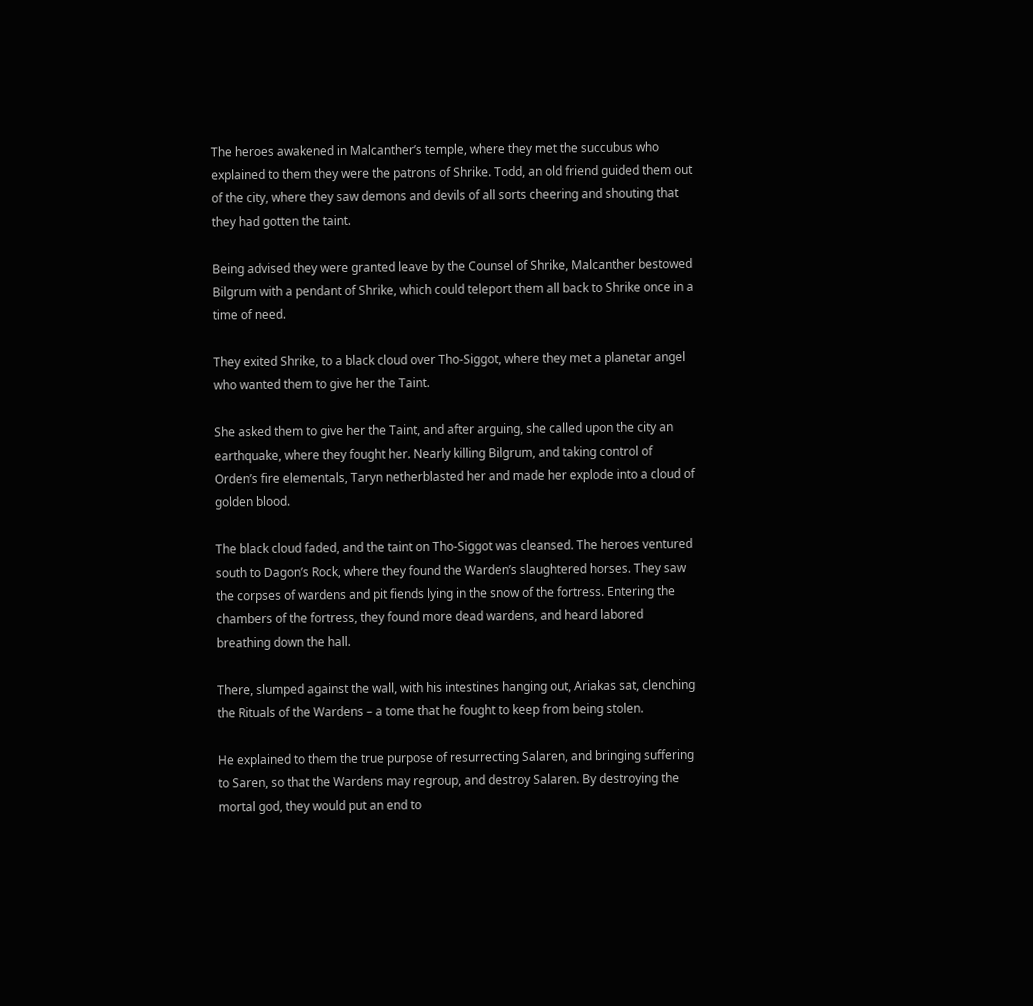The heroes awakened in Malcanther’s temple, where they met the succubus who explained to them they were the patrons of Shrike. Todd, an old friend guided them out of the city, where they saw demons and devils of all sorts cheering and shouting that they had gotten the taint.

Being advised they were granted leave by the Counsel of Shrike, Malcanther bestowed Bilgrum with a pendant of Shrike, which could teleport them all back to Shrike once in a time of need.

They exited Shrike, to a black cloud over Tho-Siggot, where they met a planetar angel who wanted them to give her the Taint.

She asked them to give her the Taint, and after arguing, she called upon the city an earthquake, where they fought her. Nearly killing Bilgrum, and taking control of Orden’s fire elementals, Taryn netherblasted her and made her explode into a cloud of golden blood.

The black cloud faded, and the taint on Tho-Siggot was cleansed. The heroes ventured south to Dagon’s Rock, where they found the Warden’s slaughtered horses. They saw the corpses of wardens and pit fiends lying in the snow of the fortress. Entering the chambers of the fortress, they found more dead wardens, and heard labored breathing down the hall.

There, slumped against the wall, with his intestines hanging out, Ariakas sat, clenching the Rituals of the Wardens – a tome that he fought to keep from being stolen.

He explained to them the true purpose of resurrecting Salaren, and bringing suffering to Saren, so that the Wardens may regroup, and destroy Salaren. By destroying the mortal god, they would put an end to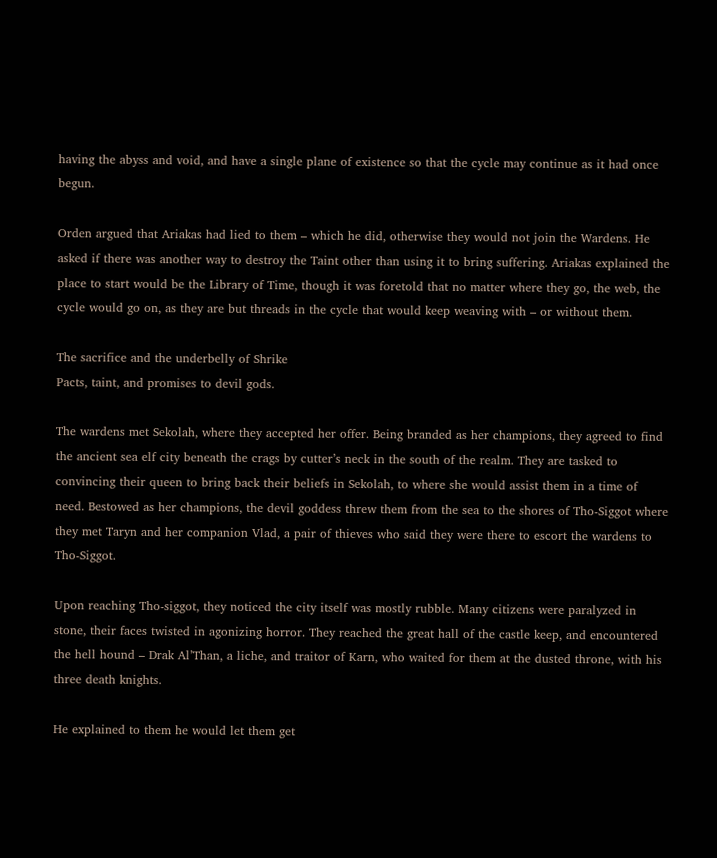having the abyss and void, and have a single plane of existence so that the cycle may continue as it had once begun.

Orden argued that Ariakas had lied to them – which he did, otherwise they would not join the Wardens. He asked if there was another way to destroy the Taint other than using it to bring suffering. Ariakas explained the place to start would be the Library of Time, though it was foretold that no matter where they go, the web, the cycle would go on, as they are but threads in the cycle that would keep weaving with – or without them.

The sacrifice and the underbelly of Shrike
Pacts, taint, and promises to devil gods.

The wardens met Sekolah, where they accepted her offer. Being branded as her champions, they agreed to find the ancient sea elf city beneath the crags by cutter’s neck in the south of the realm. They are tasked to convincing their queen to bring back their beliefs in Sekolah, to where she would assist them in a time of need. Bestowed as her champions, the devil goddess threw them from the sea to the shores of Tho-Siggot where they met Taryn and her companion Vlad, a pair of thieves who said they were there to escort the wardens to Tho-Siggot.

Upon reaching Tho-siggot, they noticed the city itself was mostly rubble. Many citizens were paralyzed in stone, their faces twisted in agonizing horror. They reached the great hall of the castle keep, and encountered the hell hound – Drak Al’Than, a liche, and traitor of Karn, who waited for them at the dusted throne, with his three death knights.

He explained to them he would let them get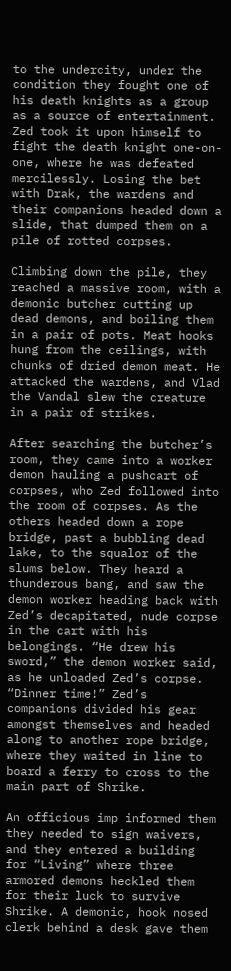to the undercity, under the condition they fought one of his death knights as a group as a source of entertainment. Zed took it upon himself to fight the death knight one-on-one, where he was defeated mercilessly. Losing the bet with Drak, the wardens and their companions headed down a slide, that dumped them on a pile of rotted corpses.

Climbing down the pile, they reached a massive room, with a demonic butcher cutting up dead demons, and boiling them in a pair of pots. Meat hooks hung from the ceilings, with chunks of dried demon meat. He attacked the wardens, and Vlad the Vandal slew the creature in a pair of strikes.

After searching the butcher’s room, they came into a worker demon hauling a pushcart of corpses, who Zed followed into the room of corpses. As the others headed down a rope bridge, past a bubbling dead lake, to the squalor of the slums below. They heard a thunderous bang, and saw the demon worker heading back with Zed’s decapitated, nude corpse in the cart with his belongings. “He drew his sword,” the demon worker said, as he unloaded Zed’s corpse. “Dinner time!” Zed’s companions divided his gear amongst themselves and headed along to another rope bridge, where they waited in line to board a ferry to cross to the main part of Shrike.

An officious imp informed them they needed to sign waivers, and they entered a building for “Living” where three armored demons heckled them for their luck to survive Shrike. A demonic, hook nosed clerk behind a desk gave them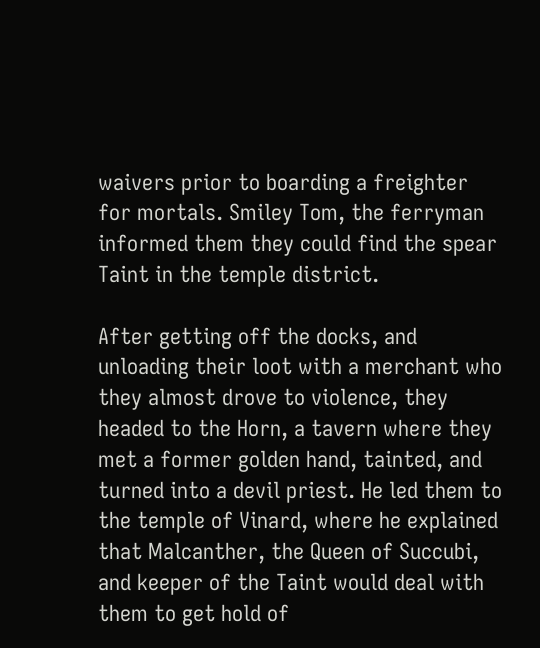waivers prior to boarding a freighter for mortals. Smiley Tom, the ferryman informed them they could find the spear Taint in the temple district.

After getting off the docks, and unloading their loot with a merchant who they almost drove to violence, they headed to the Horn, a tavern where they met a former golden hand, tainted, and turned into a devil priest. He led them to the temple of Vinard, where he explained that Malcanther, the Queen of Succubi, and keeper of the Taint would deal with them to get hold of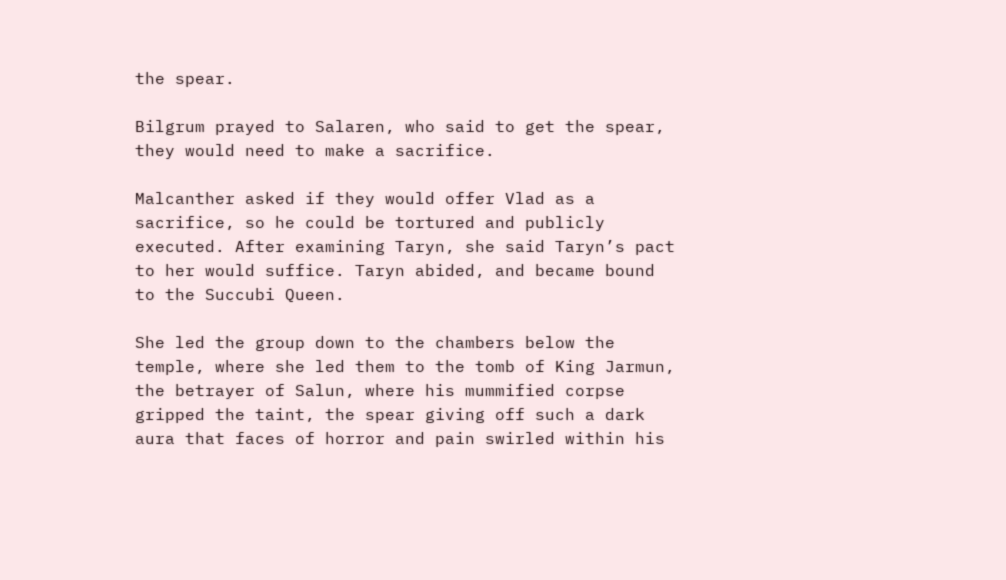the spear.

Bilgrum prayed to Salaren, who said to get the spear, they would need to make a sacrifice.

Malcanther asked if they would offer Vlad as a sacrifice, so he could be tortured and publicly executed. After examining Taryn, she said Taryn’s pact to her would suffice. Taryn abided, and became bound to the Succubi Queen.

She led the group down to the chambers below the temple, where she led them to the tomb of King Jarmun, the betrayer of Salun, where his mummified corpse gripped the taint, the spear giving off such a dark aura that faces of horror and pain swirled within his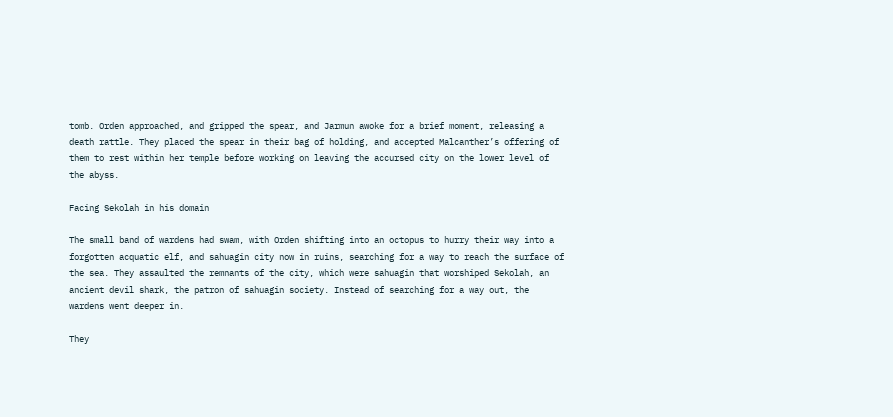tomb. Orden approached, and gripped the spear, and Jarmun awoke for a brief moment, releasing a death rattle. They placed the spear in their bag of holding, and accepted Malcanther’s offering of them to rest within her temple before working on leaving the accursed city on the lower level of the abyss.

Facing Sekolah in his domain

The small band of wardens had swam, with Orden shifting into an octopus to hurry their way into a forgotten acquatic elf, and sahuagin city now in ruins, searching for a way to reach the surface of the sea. They assaulted the remnants of the city, which were sahuagin that worshiped Sekolah, an ancient devil shark, the patron of sahuagin society. Instead of searching for a way out, the wardens went deeper in.

They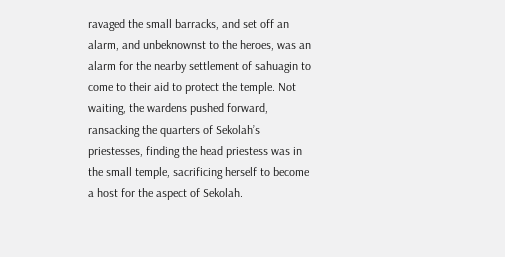ravaged the small barracks, and set off an alarm, and unbeknownst to the heroes, was an alarm for the nearby settlement of sahuagin to come to their aid to protect the temple. Not waiting, the wardens pushed forward, ransacking the quarters of Sekolah’s priestesses, finding the head priestess was in the small temple, sacrificing herself to become a host for the aspect of Sekolah.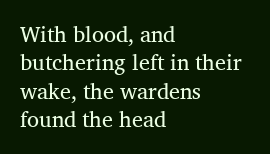With blood, and butchering left in their wake, the wardens found the head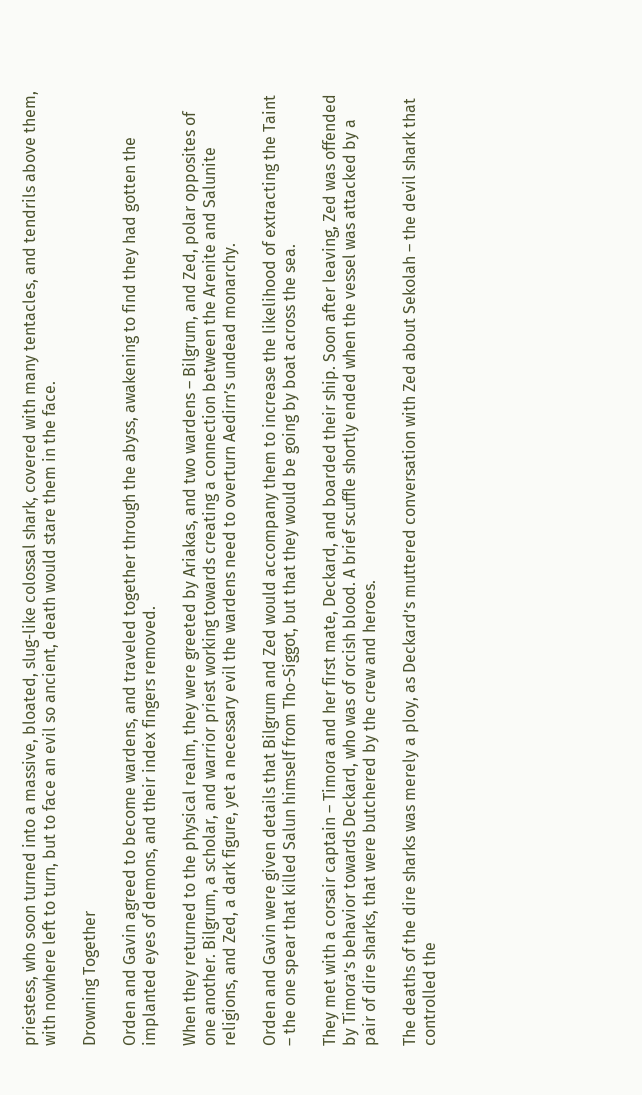priestess, who soon turned into a massive, bloated, slug-like colossal shark, covered with many tentacles, and tendrils above them, with nowhere left to turn, but to face an evil so ancient, death would stare them in the face.

Drowning Together

Orden and Gavin agreed to become wardens, and traveled together through the abyss, awakening to find they had gotten the implanted eyes of demons, and their index fingers removed.

When they returned to the physical realm, they were greeted by Ariakas, and two wardens – Bilgrum, and Zed, polar opposites of one another. Bilgrum, a scholar, and warrior priest working towards creating a connection between the Arenite and Salunite religions, and Zed, a dark figure, yet a necessary evil the wardens need to overturn Aedirn’s undead monarchy.

Orden and Gavin were given details that Bilgrum and Zed would accompany them to increase the likelihood of extracting the Taint – the one spear that killed Salun himself from Tho-Siggot, but that they would be going by boat across the sea.

They met with a corsair captain – Timora and her first mate, Deckard, and boarded their ship. Soon after leaving, Zed was offended by Timora’s behavior towards Deckard, who was of orcish blood. A brief scuffle shortly ended when the vessel was attacked by a pair of dire sharks, that were butchered by the crew and heroes.

The deaths of the dire sharks was merely a ploy, as Deckard’s muttered conversation with Zed about Sekolah – the devil shark that controlled the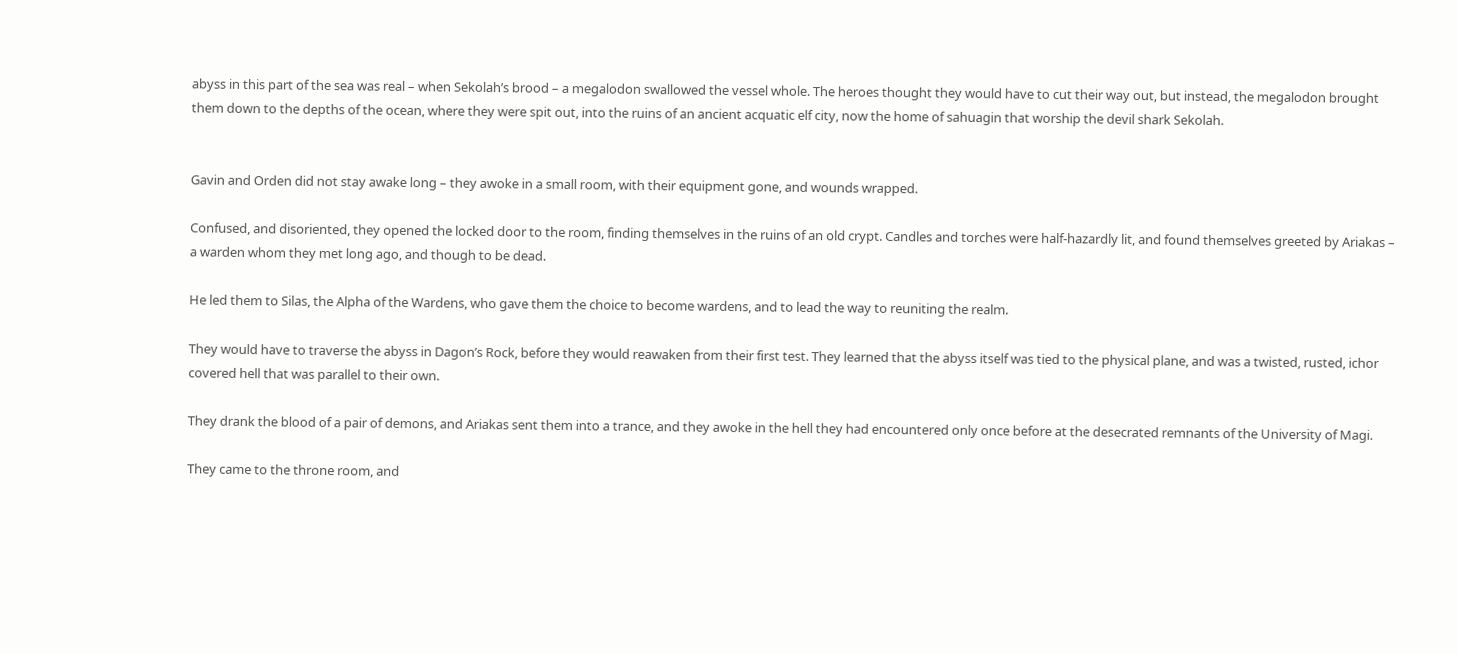abyss in this part of the sea was real – when Sekolah’s brood – a megalodon swallowed the vessel whole. The heroes thought they would have to cut their way out, but instead, the megalodon brought them down to the depths of the ocean, where they were spit out, into the ruins of an ancient acquatic elf city, now the home of sahuagin that worship the devil shark Sekolah.


Gavin and Orden did not stay awake long – they awoke in a small room, with their equipment gone, and wounds wrapped.

Confused, and disoriented, they opened the locked door to the room, finding themselves in the ruins of an old crypt. Candles and torches were half-hazardly lit, and found themselves greeted by Ariakas – a warden whom they met long ago, and though to be dead.

He led them to Silas, the Alpha of the Wardens, who gave them the choice to become wardens, and to lead the way to reuniting the realm.

They would have to traverse the abyss in Dagon’s Rock, before they would reawaken from their first test. They learned that the abyss itself was tied to the physical plane, and was a twisted, rusted, ichor covered hell that was parallel to their own.

They drank the blood of a pair of demons, and Ariakas sent them into a trance, and they awoke in the hell they had encountered only once before at the desecrated remnants of the University of Magi.

They came to the throne room, and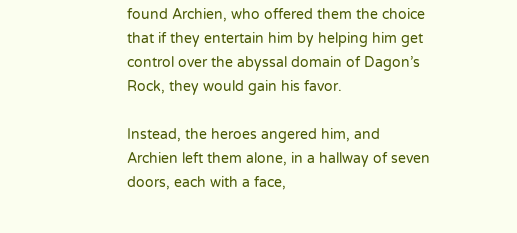found Archien, who offered them the choice that if they entertain him by helping him get control over the abyssal domain of Dagon’s Rock, they would gain his favor.

Instead, the heroes angered him, and Archien left them alone, in a hallway of seven doors, each with a face,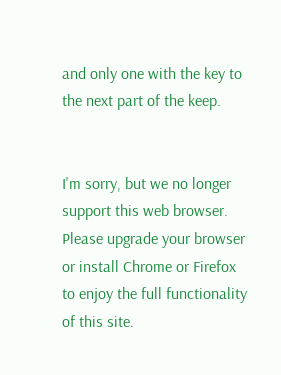and only one with the key to the next part of the keep.


I'm sorry, but we no longer support this web browser. Please upgrade your browser or install Chrome or Firefox to enjoy the full functionality of this site.